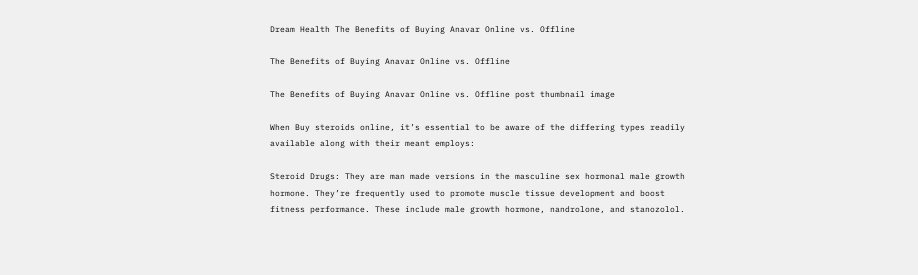Dream Health The Benefits of Buying Anavar Online vs. Offline

The Benefits of Buying Anavar Online vs. Offline

The Benefits of Buying Anavar Online vs. Offline post thumbnail image

When Buy steroids online, it’s essential to be aware of the differing types readily available along with their meant employs:

Steroid Drugs: They are man made versions in the masculine sex hormonal male growth hormone. They’re frequently used to promote muscle tissue development and boost fitness performance. These include male growth hormone, nandrolone, and stanozolol.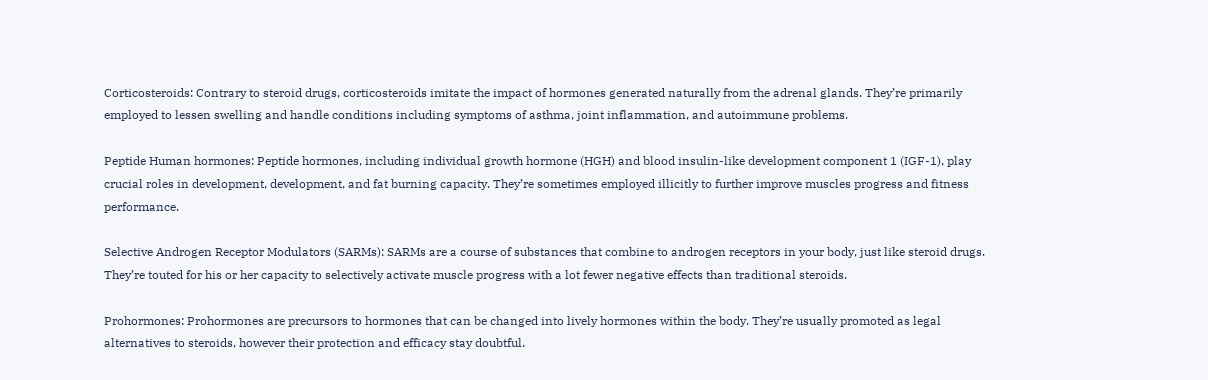Corticosteroids: Contrary to steroid drugs, corticosteroids imitate the impact of hormones generated naturally from the adrenal glands. They’re primarily employed to lessen swelling and handle conditions including symptoms of asthma, joint inflammation, and autoimmune problems.

Peptide Human hormones: Peptide hormones, including individual growth hormone (HGH) and blood insulin-like development component 1 (IGF-1), play crucial roles in development, development, and fat burning capacity. They’re sometimes employed illicitly to further improve muscles progress and fitness performance.

Selective Androgen Receptor Modulators (SARMs): SARMs are a course of substances that combine to androgen receptors in your body, just like steroid drugs. They’re touted for his or her capacity to selectively activate muscle progress with a lot fewer negative effects than traditional steroids.

Prohormones: Prohormones are precursors to hormones that can be changed into lively hormones within the body. They’re usually promoted as legal alternatives to steroids, however their protection and efficacy stay doubtful.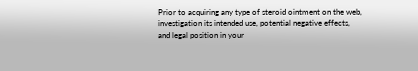Prior to acquiring any type of steroid ointment on the web, investigation its intended use, potential negative effects, and legal position in your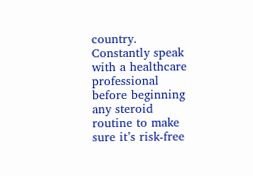country. Constantly speak with a healthcare professional before beginning any steroid routine to make sure it’s risk-free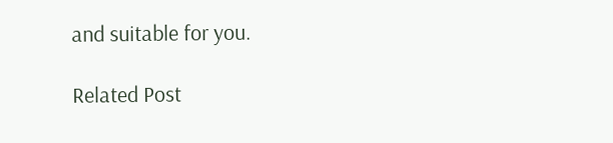and suitable for you.

Related Post